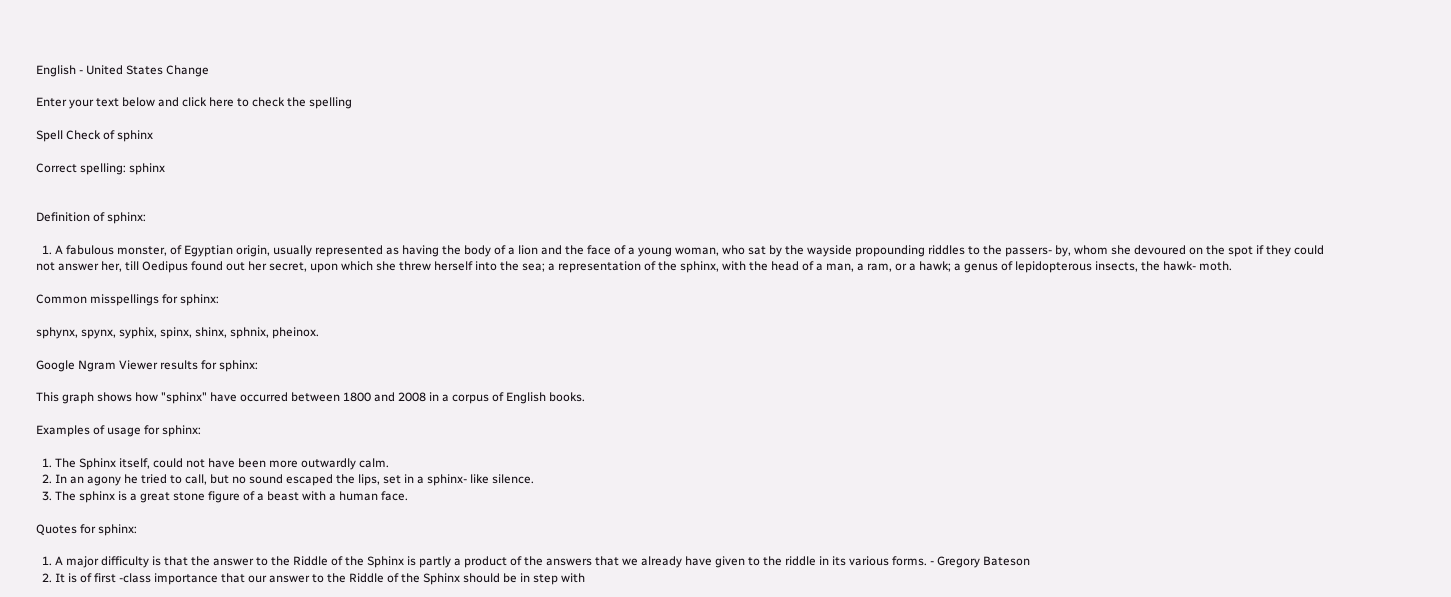English - United States Change

Enter your text below and click here to check the spelling

Spell Check of sphinx

Correct spelling: sphinx


Definition of sphinx:

  1. A fabulous monster, of Egyptian origin, usually represented as having the body of a lion and the face of a young woman, who sat by the wayside propounding riddles to the passers- by, whom she devoured on the spot if they could not answer her, till Oedipus found out her secret, upon which she threw herself into the sea; a representation of the sphinx, with the head of a man, a ram, or a hawk; a genus of lepidopterous insects, the hawk- moth.

Common misspellings for sphinx:

sphynx, spynx, syphix, spinx, shinx, sphnix, pheinox.

Google Ngram Viewer results for sphinx:

This graph shows how "sphinx" have occurred between 1800 and 2008 in a corpus of English books.

Examples of usage for sphinx:

  1. The Sphinx itself, could not have been more outwardly calm.
  2. In an agony he tried to call, but no sound escaped the lips, set in a sphinx- like silence.
  3. The sphinx is a great stone figure of a beast with a human face.

Quotes for sphinx:

  1. A major difficulty is that the answer to the Riddle of the Sphinx is partly a product of the answers that we already have given to the riddle in its various forms. - Gregory Bateson
  2. It is of first -class importance that our answer to the Riddle of the Sphinx should be in step with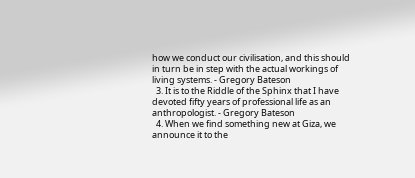how we conduct our civilisation, and this should in turn be in step with the actual workings of living systems. - Gregory Bateson
  3. It is to the Riddle of the Sphinx that I have devoted fifty years of professional life as an anthropologist. - Gregory Bateson
  4. When we find something new at Giza, we announce it to the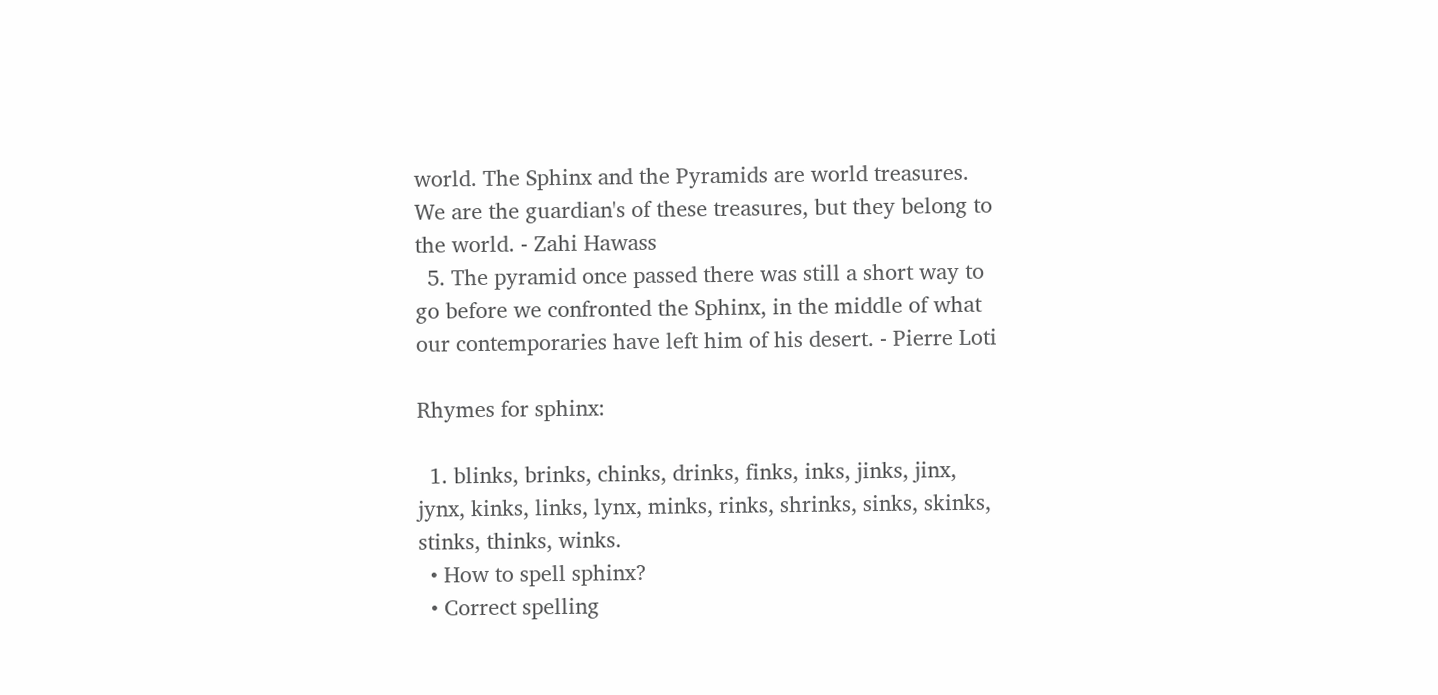world. The Sphinx and the Pyramids are world treasures. We are the guardian's of these treasures, but they belong to the world. - Zahi Hawass
  5. The pyramid once passed there was still a short way to go before we confronted the Sphinx, in the middle of what our contemporaries have left him of his desert. - Pierre Loti

Rhymes for sphinx:

  1. blinks, brinks, chinks, drinks, finks, inks, jinks, jinx, jynx, kinks, links, lynx, minks, rinks, shrinks, sinks, skinks, stinks, thinks, winks.
  • How to spell sphinx?
  • Correct spelling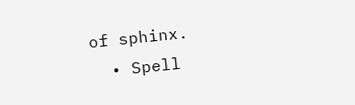of sphinx.
  • Spell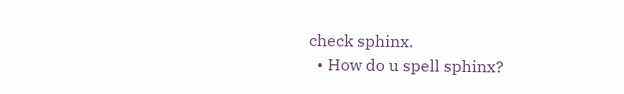check sphinx.
  • How do u spell sphinx?